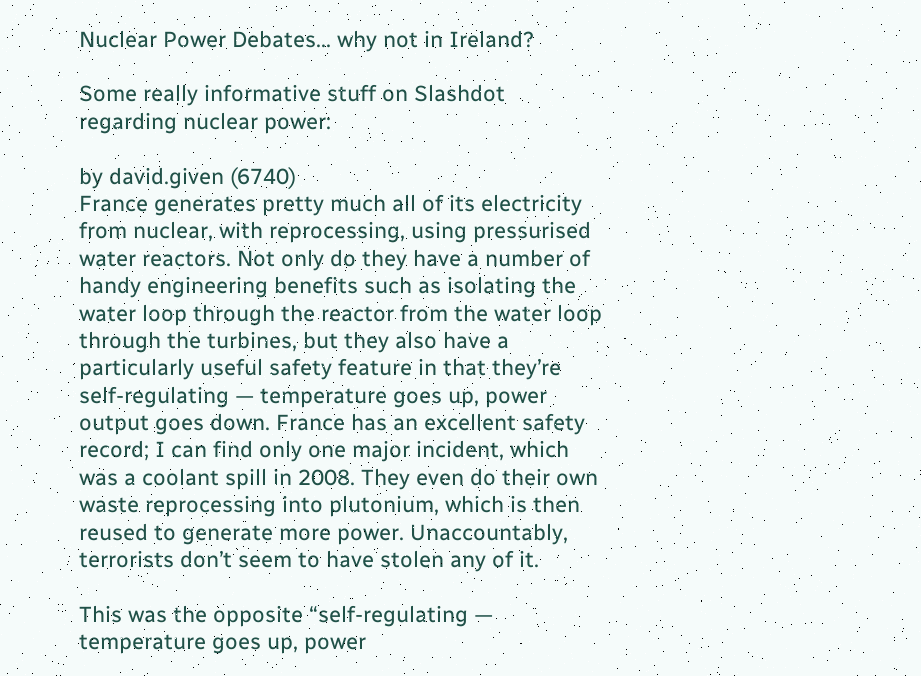Nuclear Power Debates... why not in Ireland?

Some really informative stuff on Slashdot regarding nuclear power:

by david.given (6740)
France generates pretty much all of its electricity from nuclear, with reprocessing, using pressurised water reactors. Not only do they have a number of handy engineering benefits such as isolating the water loop through the reactor from the water loop through the turbines, but they also have a particularly useful safety feature in that they’re self-regulating — temperature goes up, power output goes down. France has an excellent safety record; I can find only one major incident, which was a coolant spill in 2008. They even do their own waste reprocessing into plutonium, which is then reused to generate more power. Unaccountably, terrorists don’t seem to have stolen any of it.

This was the opposite “self-regulating — temperature goes up, power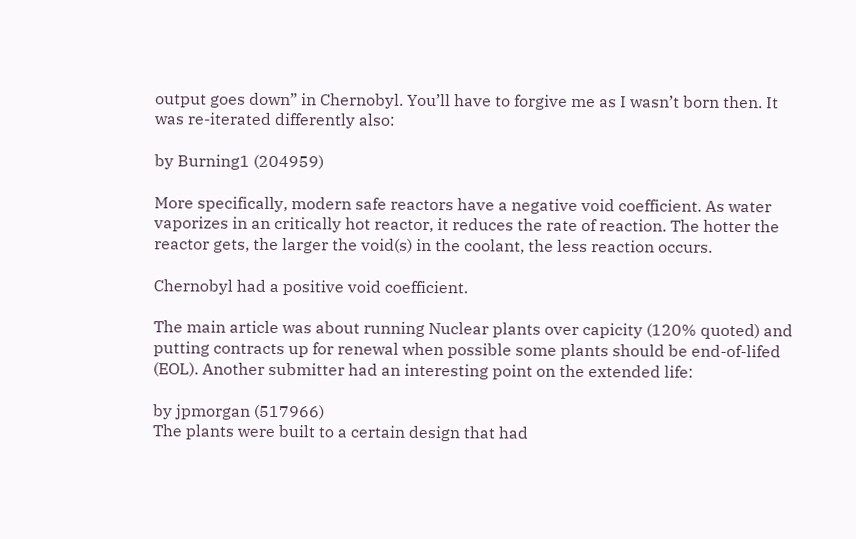output goes down” in Chernobyl. You’ll have to forgive me as I wasn’t born then. It was re-iterated differently also:

by Burning1 (204959)

More specifically, modern safe reactors have a negative void coefficient. As water vaporizes in an critically hot reactor, it reduces the rate of reaction. The hotter the reactor gets, the larger the void(s) in the coolant, the less reaction occurs.

Chernobyl had a positive void coefficient.

The main article was about running Nuclear plants over capicity (120% quoted) and putting contracts up for renewal when possible some plants should be end-of-lifed (EOL). Another submitter had an interesting point on the extended life:

by jpmorgan (517966)
The plants were built to a certain design that had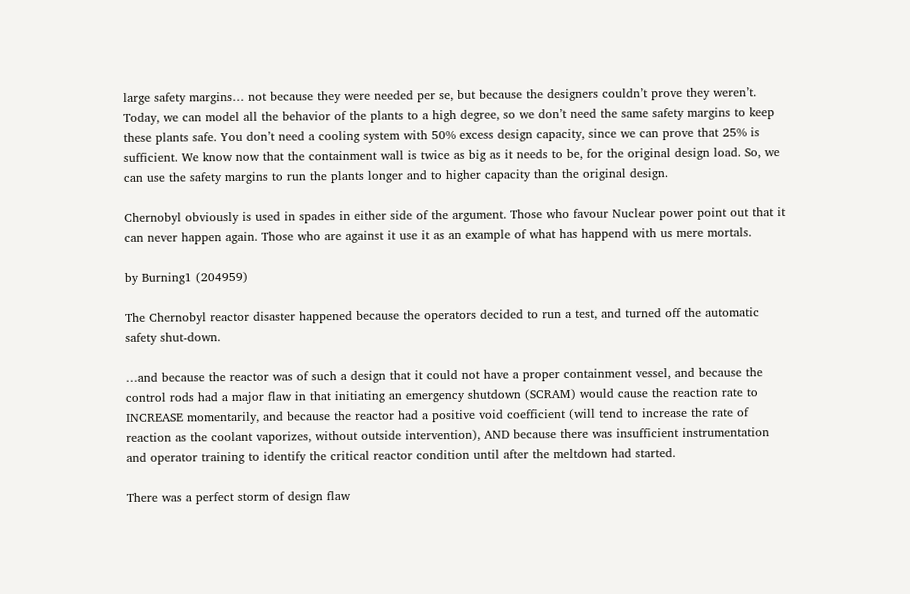large safety margins… not because they were needed per se, but because the designers couldn’t prove they weren’t. Today, we can model all the behavior of the plants to a high degree, so we don’t need the same safety margins to keep these plants safe. You don’t need a cooling system with 50% excess design capacity, since we can prove that 25% is sufficient. We know now that the containment wall is twice as big as it needs to be, for the original design load. So, we can use the safety margins to run the plants longer and to higher capacity than the original design.

Chernobyl obviously is used in spades in either side of the argument. Those who favour Nuclear power point out that it can never happen again. Those who are against it use it as an example of what has happend with us mere mortals.

by Burning1 (204959)

The Chernobyl reactor disaster happened because the operators decided to run a test, and turned off the automatic safety shut-down.

…and because the reactor was of such a design that it could not have a proper containment vessel, and because the control rods had a major flaw in that initiating an emergency shutdown (SCRAM) would cause the reaction rate to INCREASE momentarily, and because the reactor had a positive void coefficient (will tend to increase the rate of reaction as the coolant vaporizes, without outside intervention), AND because there was insufficient instrumentation and operator training to identify the critical reactor condition until after the meltdown had started.

There was a perfect storm of design flaw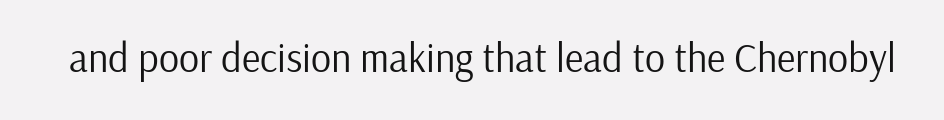and poor decision making that lead to the Chernobyl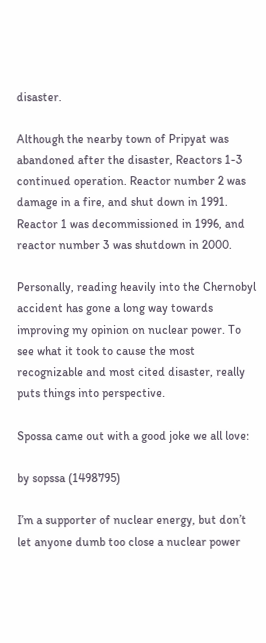disaster.

Although the nearby town of Pripyat was abandoned after the disaster, Reactors 1-3 continued operation. Reactor number 2 was damage in a fire, and shut down in 1991. Reactor 1 was decommissioned in 1996, and reactor number 3 was shutdown in 2000.

Personally, reading heavily into the Chernobyl accident has gone a long way towards improving my opinion on nuclear power. To see what it took to cause the most recognizable and most cited disaster, really puts things into perspective.

Spossa came out with a good joke we all love:

by sopssa (1498795)

I’m a supporter of nuclear energy, but don’t let anyone dumb too close a nuclear power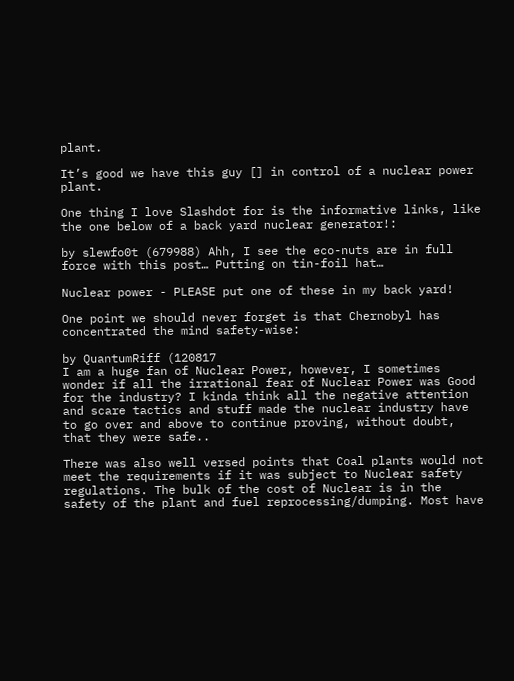plant.

It’s good we have this guy [] in control of a nuclear power plant.

One thing I love Slashdot for is the informative links, like the one below of a back yard nuclear generator!:

by slewfo0t (679988) Ahh, I see the eco-nuts are in full force with this post… Putting on tin-foil hat…

Nuclear power - PLEASE put one of these in my back yard!

One point we should never forget is that Chernobyl has concentrated the mind safety-wise:

by QuantumRiff (120817
I am a huge fan of Nuclear Power, however, I sometimes wonder if all the irrational fear of Nuclear Power was Good for the industry? I kinda think all the negative attention and scare tactics and stuff made the nuclear industry have to go over and above to continue proving, without doubt, that they were safe..

There was also well versed points that Coal plants would not meet the requirements if it was subject to Nuclear safety regulations. The bulk of the cost of Nuclear is in the safety of the plant and fuel reprocessing/dumping. Most have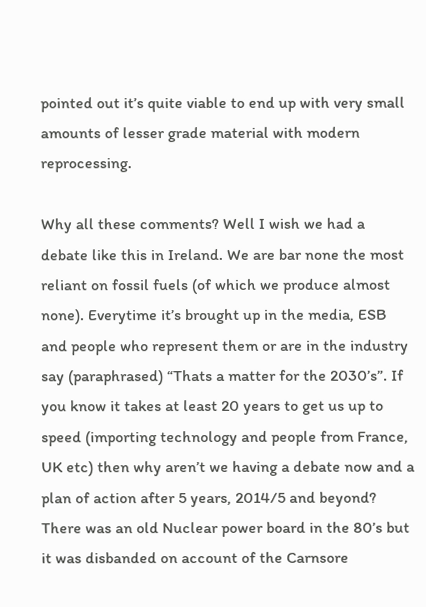pointed out it’s quite viable to end up with very small amounts of lesser grade material with modern reprocessing.

Why all these comments? Well I wish we had a debate like this in Ireland. We are bar none the most reliant on fossil fuels (of which we produce almost none). Everytime it’s brought up in the media, ESB and people who represent them or are in the industry say (paraphrased) “Thats a matter for the 2030’s”. If you know it takes at least 20 years to get us up to speed (importing technology and people from France, UK etc) then why aren’t we having a debate now and a plan of action after 5 years, 2014/5 and beyond? There was an old Nuclear power board in the 80’s but it was disbanded on account of the Carnsore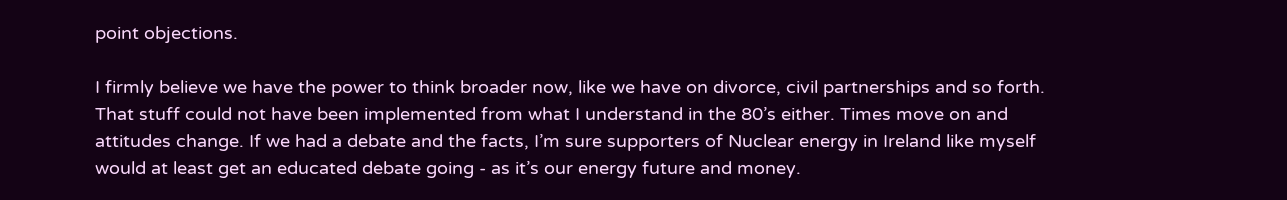point objections.

I firmly believe we have the power to think broader now, like we have on divorce, civil partnerships and so forth. That stuff could not have been implemented from what I understand in the 80’s either. Times move on and attitudes change. If we had a debate and the facts, I’m sure supporters of Nuclear energy in Ireland like myself would at least get an educated debate going - as it’s our energy future and money.